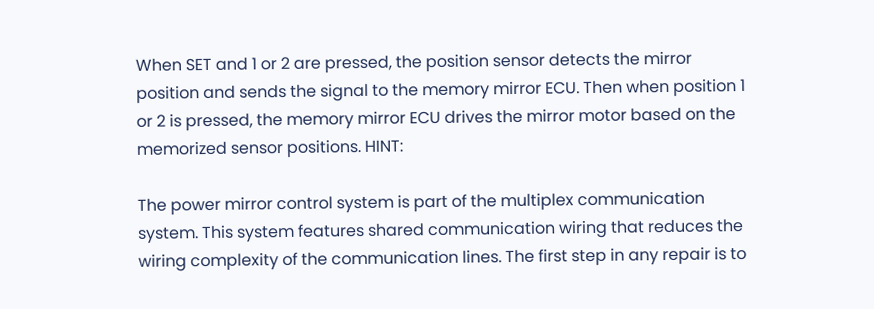When SET and 1 or 2 are pressed, the position sensor detects the mirror position and sends the signal to the memory mirror ECU. Then when position 1 or 2 is pressed, the memory mirror ECU drives the mirror motor based on the memorized sensor positions. HINT:

The power mirror control system is part of the multiplex communication system. This system features shared communication wiring that reduces the wiring complexity of the communication lines. The first step in any repair is to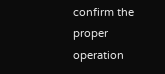confirm the proper operation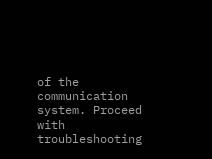of the communication system. Proceed with troubleshooting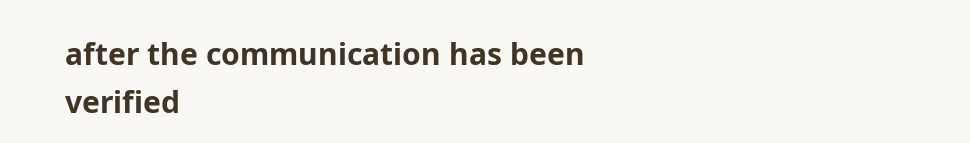after the communication has been verified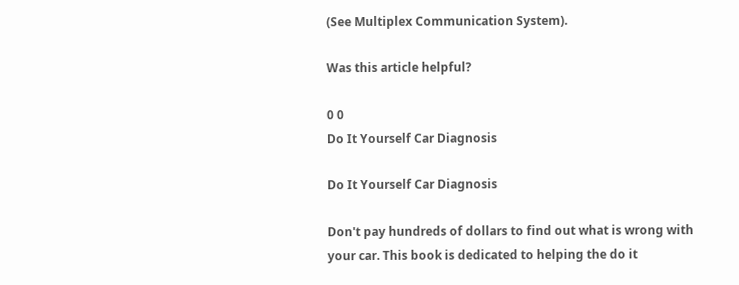(See Multiplex Communication System).

Was this article helpful?

0 0
Do It Yourself Car Diagnosis

Do It Yourself Car Diagnosis

Don't pay hundreds of dollars to find out what is wrong with your car. This book is dedicated to helping the do it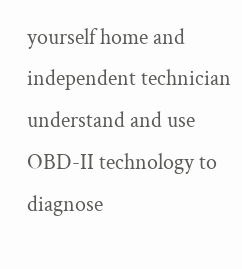yourself home and independent technician understand and use OBD-II technology to diagnose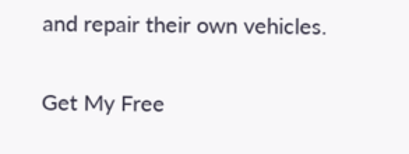and repair their own vehicles.

Get My Free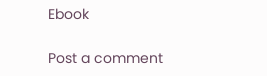Ebook

Post a comment